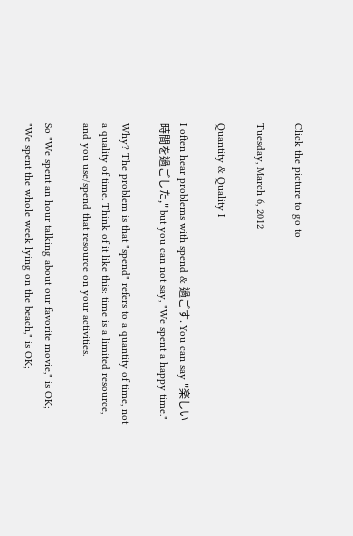Click the picture to go to

Tuesday, March 6, 2012

Quantity & Quality I

I often hear problems with spend & 過ごす. You can say "楽しい時間を過ごした," but you can not say, "We spent a happy time."

Why? The problem is that "spend" refers to a quantity of time, not a quality of time. Think of it like this: time is a limited resource, and you use/spend that resource on your activities.

So "We spent an hour talking about our favorite movie," is OK; "We spent the whole week lying on the beach," is OK;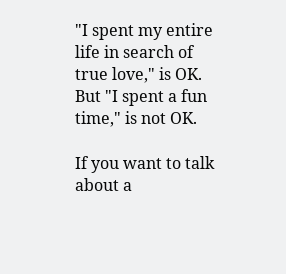"I spent my entire life in search of true love," is OK. But "I spent a fun time," is not OK.

If you want to talk about a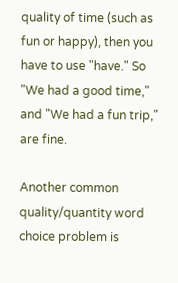quality of time (such as fun or happy), then you have to use "have." So "We had a good time," and "We had a fun trip," are fine.

Another common quality/quantity word choice problem is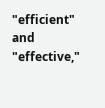"efficient" and "effective,"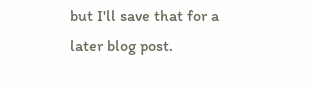but I'll save that for a later blog post.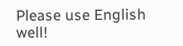Please use English well!